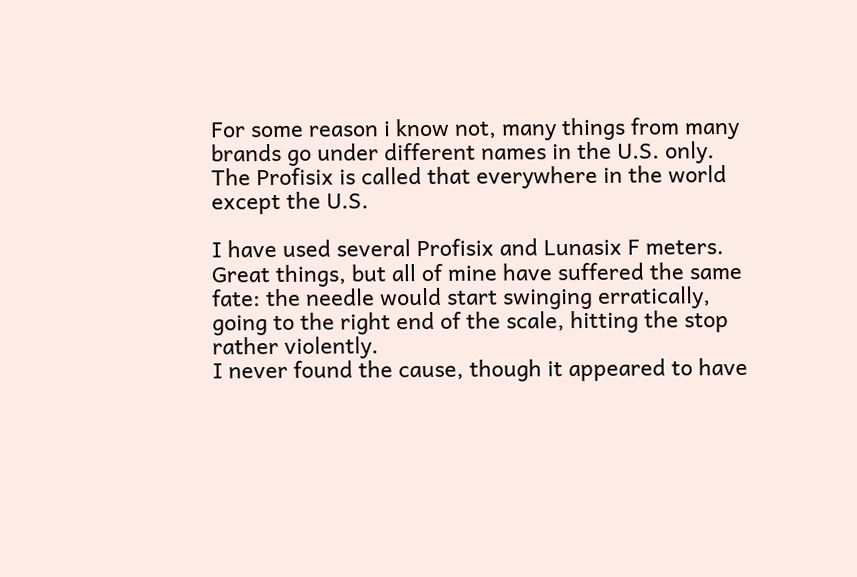For some reason i know not, many things from many brands go under different names in the U.S. only. The Profisix is called that everywhere in the world except the U.S.

I have used several Profisix and Lunasix F meters. Great things, but all of mine have suffered the same fate: the needle would start swinging erratically, going to the right end of the scale, hitting the stop rather violently.
I never found the cause, though it appeared to have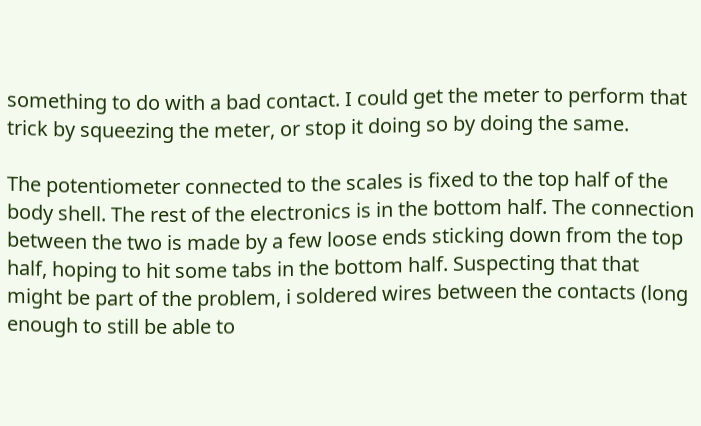something to do with a bad contact. I could get the meter to perform that trick by squeezing the meter, or stop it doing so by doing the same.

The potentiometer connected to the scales is fixed to the top half of the body shell. The rest of the electronics is in the bottom half. The connection between the two is made by a few loose ends sticking down from the top half, hoping to hit some tabs in the bottom half. Suspecting that that might be part of the problem, i soldered wires between the contacts (long enough to still be able to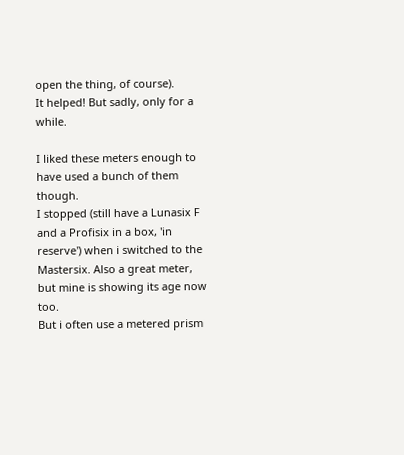open the thing, of course).
It helped! But sadly, only for a while.

I liked these meters enough to have used a bunch of them though.
I stopped (still have a Lunasix F and a Profisix in a box, 'in reserve') when i switched to the Mastersix. Also a great meter, but mine is showing its age now too.
But i often use a metered prism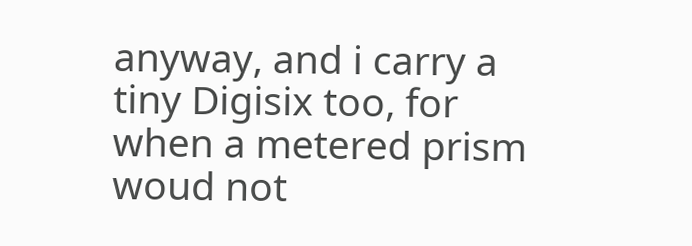anyway, and i carry a tiny Digisix too, for when a metered prism woud not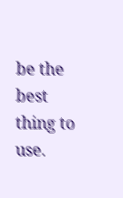be the best thing to use.